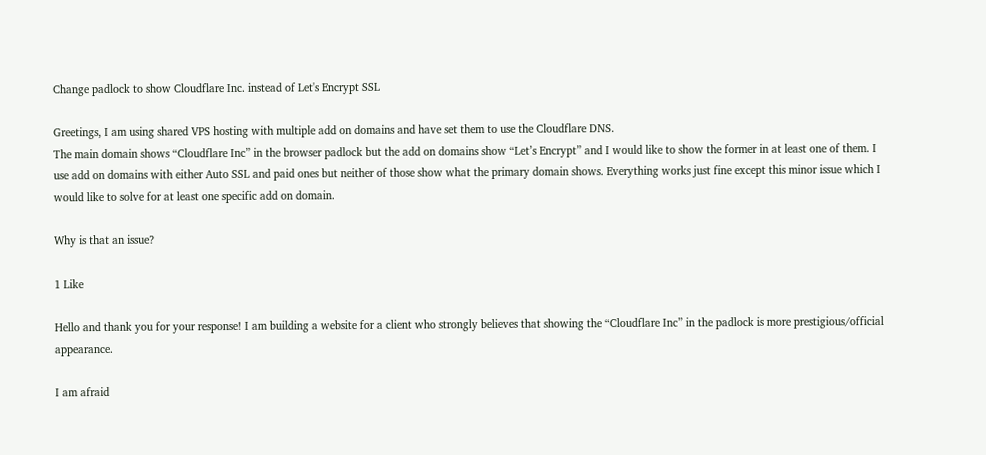Change padlock to show Cloudflare Inc. instead of Let's Encrypt SSL

Greetings, I am using shared VPS hosting with multiple add on domains and have set them to use the Cloudflare DNS.
The main domain shows “Cloudflare Inc” in the browser padlock but the add on domains show “Let’s Encrypt” and I would like to show the former in at least one of them. I use add on domains with either Auto SSL and paid ones but neither of those show what the primary domain shows. Everything works just fine except this minor issue which I would like to solve for at least one specific add on domain.

Why is that an issue?

1 Like

Hello and thank you for your response! I am building a website for a client who strongly believes that showing the “Cloudflare Inc” in the padlock is more prestigious/official appearance.

I am afraid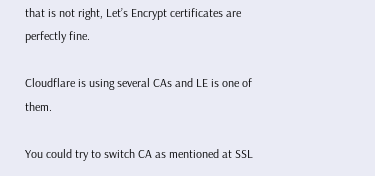that is not right, Let’s Encrypt certificates are perfectly fine.

Cloudflare is using several CAs and LE is one of them.

You could try to switch CA as mentioned at SSL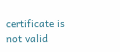certificate is not valid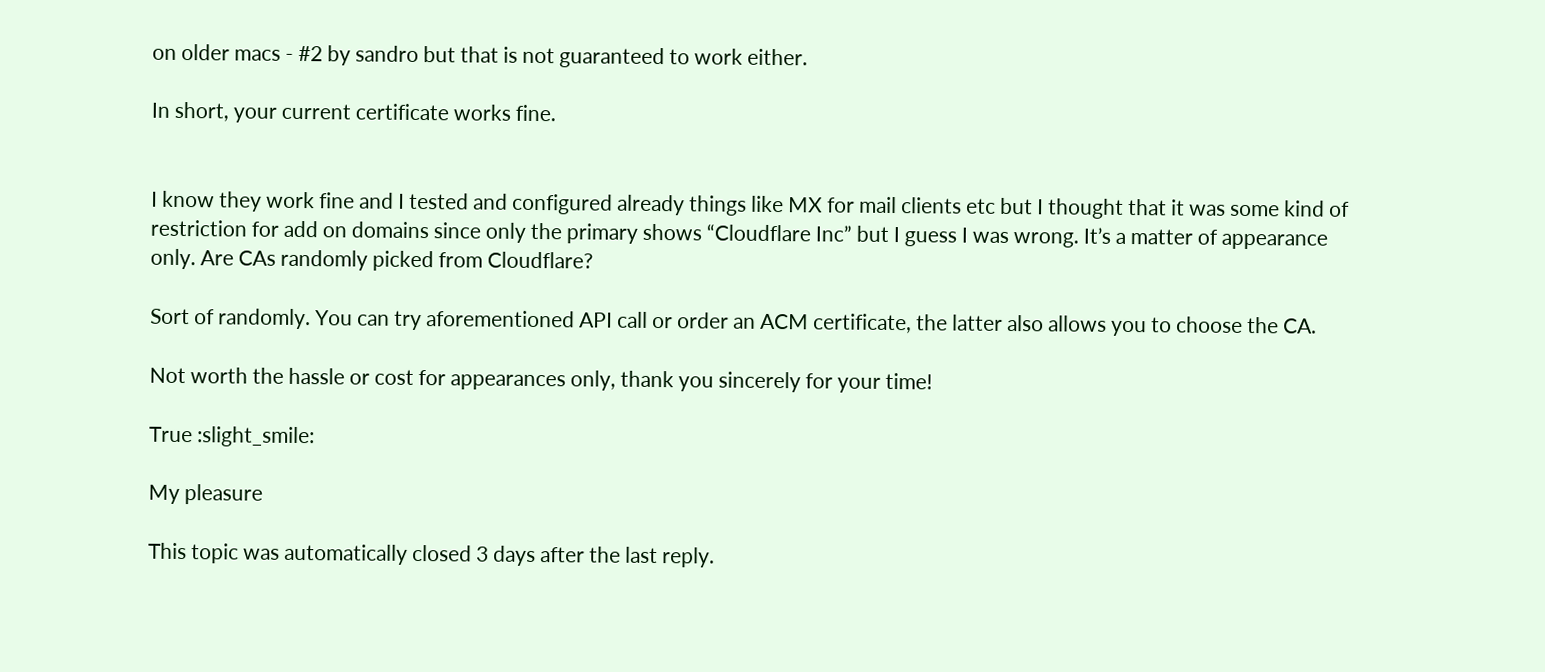on older macs - #2 by sandro but that is not guaranteed to work either.

In short, your current certificate works fine.


I know they work fine and I tested and configured already things like MX for mail clients etc but I thought that it was some kind of restriction for add on domains since only the primary shows “Cloudflare Inc” but I guess I was wrong. It’s a matter of appearance only. Are CAs randomly picked from Cloudflare?

Sort of randomly. You can try aforementioned API call or order an ACM certificate, the latter also allows you to choose the CA.

Not worth the hassle or cost for appearances only, thank you sincerely for your time!

True :slight_smile:

My pleasure

This topic was automatically closed 3 days after the last reply.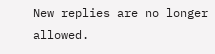New replies are no longer allowed.